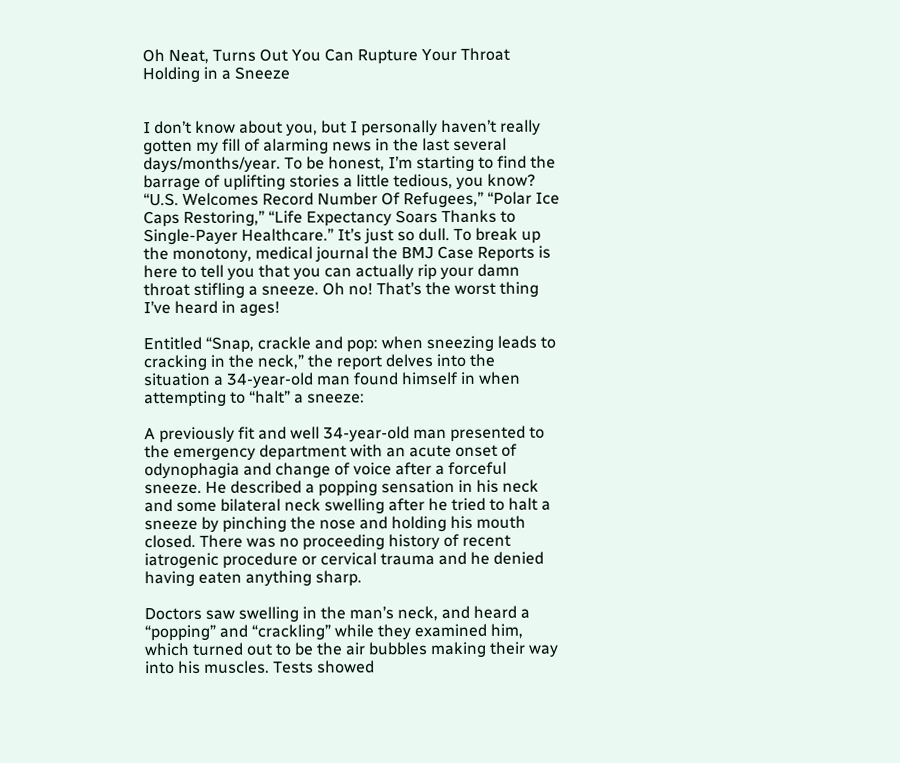Oh Neat, Turns Out You Can Rupture Your Throat Holding in a Sneeze


I don’t know about you, but I personally haven’t really gotten my fill of alarming news in the last several days/months/year. To be honest, I’m starting to find the barrage of uplifting stories a little tedious, you know? “U.S. Welcomes Record Number Of Refugees,” “Polar Ice Caps Restoring,” “Life Expectancy Soars Thanks to Single-Payer Healthcare.” It’s just so dull. To break up the monotony, medical journal the BMJ Case Reports is here to tell you that you can actually rip your damn throat stifling a sneeze. Oh no! That’s the worst thing I’ve heard in ages!

Entitled “Snap, crackle and pop: when sneezing leads to cracking in the neck,” the report delves into the situation a 34-year-old man found himself in when attempting to “halt” a sneeze:

A previously fit and well 34-year-old man presented to the emergency department with an acute onset of odynophagia and change of voice after a forceful sneeze. He described a popping sensation in his neck and some bilateral neck swelling after he tried to halt a sneeze by pinching the nose and holding his mouth closed. There was no proceeding history of recent iatrogenic procedure or cervical trauma and he denied having eaten anything sharp.

Doctors saw swelling in the man’s neck, and heard a “popping” and “crackling” while they examined him, which turned out to be the air bubbles making their way into his muscles. Tests showed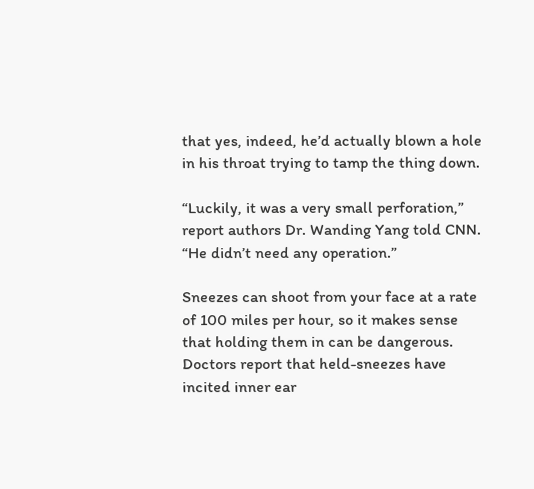that yes, indeed, he’d actually blown a hole in his throat trying to tamp the thing down.

“Luckily, it was a very small perforation,” report authors Dr. Wanding Yang told CNN. “He didn’t need any operation.”

Sneezes can shoot from your face at a rate of 100 miles per hour, so it makes sense that holding them in can be dangerous. Doctors report that held-sneezes have incited inner ear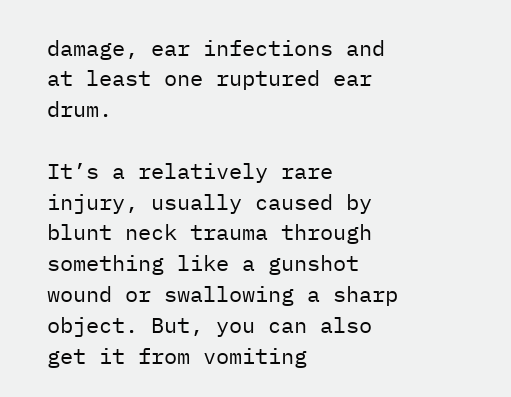damage, ear infections and at least one ruptured ear drum.

It’s a relatively rare injury, usually caused by blunt neck trauma through something like a gunshot wound or swallowing a sharp object. But, you can also get it from vomiting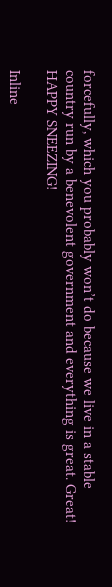forcefully, which you probably won’t do because we live in a stable country run by a benevolent government and everything is great. Great! HAPPY SNEEZING!

Inline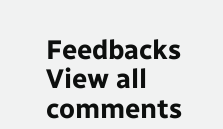Feedbacks
View all comments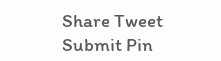Share Tweet Submit Pin